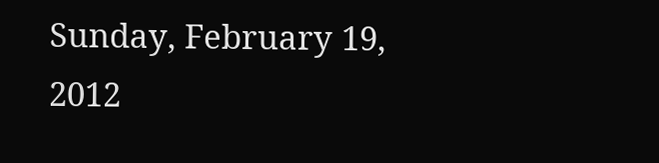Sunday, February 19, 2012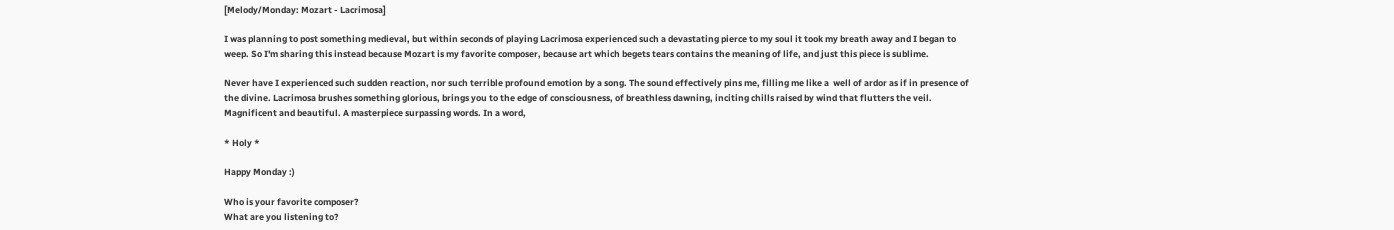[Melody/Monday: Mozart - Lacrimosa]

I was planning to post something medieval, but within seconds of playing Lacrimosa experienced such a devastating pierce to my soul it took my breath away and I began to weep. So I'm sharing this instead because Mozart is my favorite composer, because art which begets tears contains the meaning of life, and just this piece is sublime.

Never have I experienced such sudden reaction, nor such terrible profound emotion by a song. The sound effectively pins me, filling me like a  well of ardor as if in presence of the divine. Lacrimosa brushes something glorious, brings you to the edge of consciousness, of breathless dawning, inciting chills raised by wind that flutters the veil.
Magnificent and beautiful. A masterpiece surpassing words. In a word,

* Holy *

Happy Monday :)

Who is your favorite composer?
What are you listening to?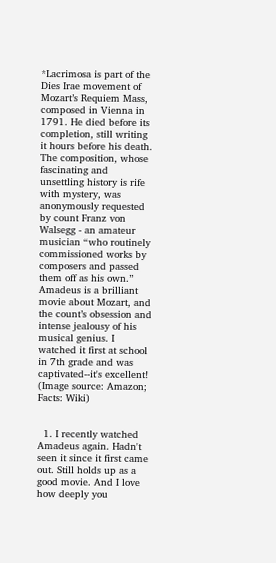*Lacrimosa is part of the Dies Irae movement of Mozart’s Requiem Mass, composed in Vienna in 1791. He died before its completion, still writing it hours before his death. The composition, whose fascinating and unsettling history is rife with mystery, was anonymously requested by count Franz von Walsegg - an amateur musician “who routinely commissioned works by composers and passed them off as his own.”
Amadeus is a brilliant movie about Mozart, and the count’s obsession and intense jealousy of his musical genius. I watched it first at school in 7th grade and was captivated--it's excellent!
(Image source: Amazon; Facts: Wiki)


  1. I recently watched Amadeus again. Hadn't seen it since it first came out. Still holds up as a good movie. And I love how deeply you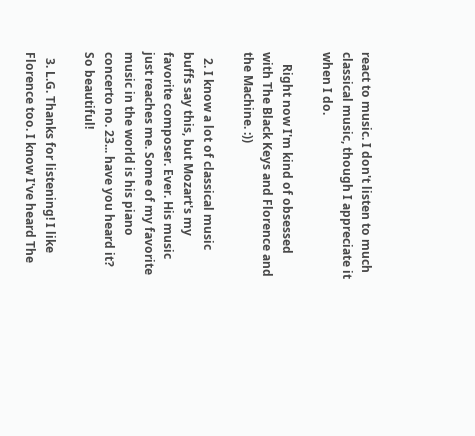react to music. I don't listen to much classical music, though I appreciate it when I do.

    Right now I'm kind of obsessed with The Black Keys and Florence and the Machine. :))

  2. I know a lot of classical music buffs say this, but Mozart's my favorite composer. Ever. His music just reaches me. Some of my favorite music in the world is his piano concerto no. 23... have you heard it? So beautiful!

  3. L.G. Thanks for listening! I like Florence too. I know I've heard The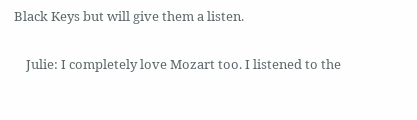Black Keys but will give them a listen.

    Julie: I completely love Mozart too. I listened to the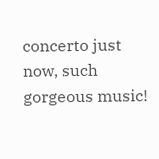concerto just now, such gorgeous music!